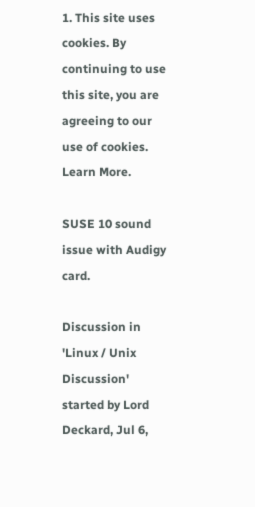1. This site uses cookies. By continuing to use this site, you are agreeing to our use of cookies. Learn More.

SUSE 10 sound issue with Audigy card.

Discussion in 'Linux / Unix Discussion' started by Lord Deckard, Jul 6,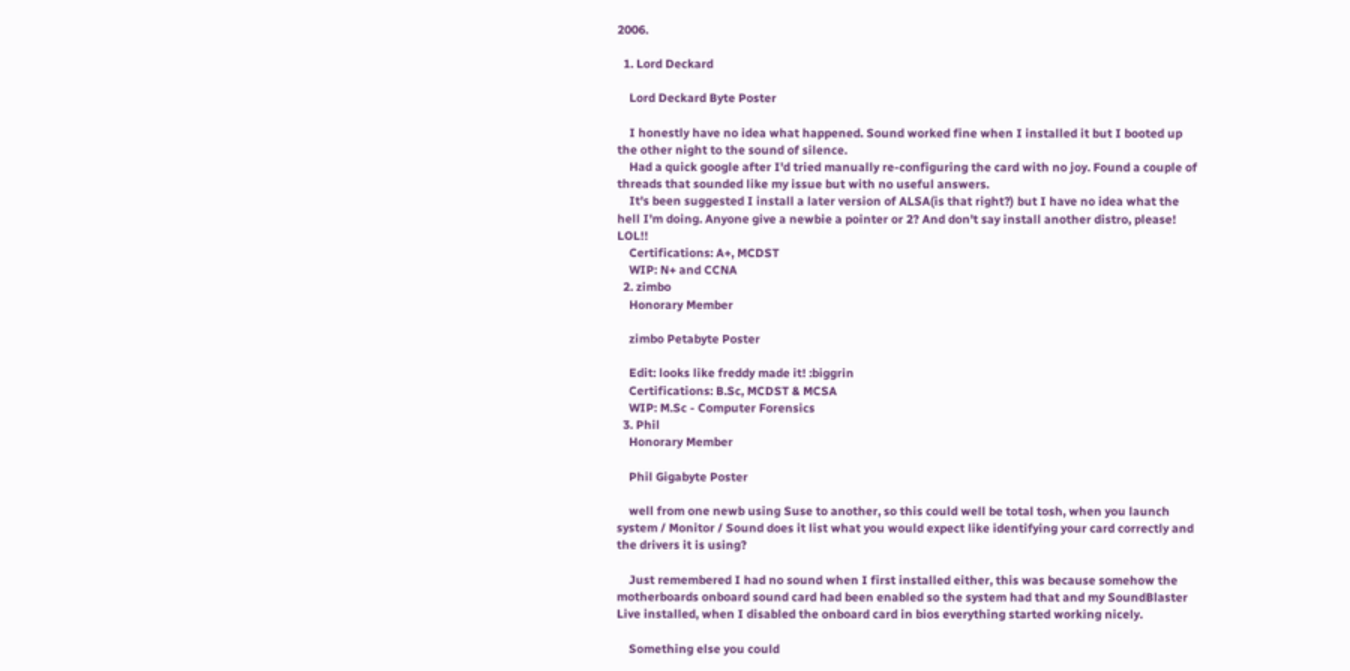2006.

  1. Lord Deckard

    Lord Deckard Byte Poster

    I honestly have no idea what happened. Sound worked fine when I installed it but I booted up the other night to the sound of silence.
    Had a quick google after I'd tried manually re-configuring the card with no joy. Found a couple of threads that sounded like my issue but with no useful answers.
    It's been suggested I install a later version of ALSA(is that right?) but I have no idea what the hell I'm doing. Anyone give a newbie a pointer or 2? And don't say install another distro, please! LOL!!
    Certifications: A+, MCDST
    WIP: N+ and CCNA
  2. zimbo
    Honorary Member

    zimbo Petabyte Poster

    Edit: looks like freddy made it! :biggrin
    Certifications: B.Sc, MCDST & MCSA
    WIP: M.Sc - Computer Forensics
  3. Phil
    Honorary Member

    Phil Gigabyte Poster

    well from one newb using Suse to another, so this could well be total tosh, when you launch system / Monitor / Sound does it list what you would expect like identifying your card correctly and the drivers it is using?

    Just remembered I had no sound when I first installed either, this was because somehow the motherboards onboard sound card had been enabled so the system had that and my SoundBlaster Live installed, when I disabled the onboard card in bios everything started working nicely.

    Something else you could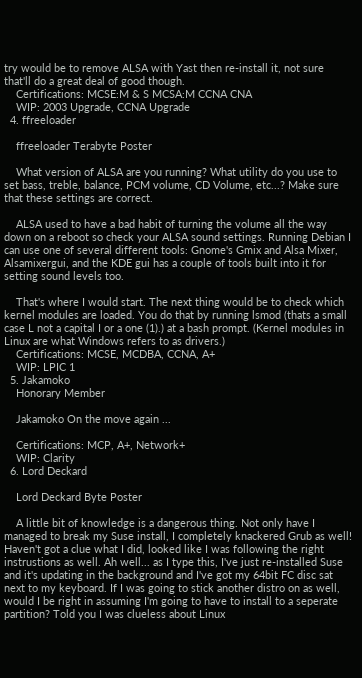try would be to remove ALSA with Yast then re-install it, not sure that'll do a great deal of good though.
    Certifications: MCSE:M & S MCSA:M CCNA CNA
    WIP: 2003 Upgrade, CCNA Upgrade
  4. ffreeloader

    ffreeloader Terabyte Poster

    What version of ALSA are you running? What utility do you use to set bass, treble, balance, PCM volume, CD Volume, etc...? Make sure that these settings are correct.

    ALSA used to have a bad habit of turning the volume all the way down on a reboot so check your ALSA sound settings. Running Debian I can use one of several different tools: Gnome's Gmix and Alsa Mixer, Alsamixergui, and the KDE gui has a couple of tools built into it for setting sound levels too.

    That's where I would start. The next thing would be to check which kernel modules are loaded. You do that by running lsmod (thats a small case L not a capital I or a one (1).) at a bash prompt. (Kernel modules in Linux are what Windows refers to as drivers.)
    Certifications: MCSE, MCDBA, CCNA, A+
    WIP: LPIC 1
  5. Jakamoko
    Honorary Member

    Jakamoko On the move again ...

    Certifications: MCP, A+, Network+
    WIP: Clarity
  6. Lord Deckard

    Lord Deckard Byte Poster

    A little bit of knowledge is a dangerous thing. Not only have I managed to break my Suse install, I completely knackered Grub as well! Haven't got a clue what I did, looked like I was following the right instrustions as well. Ah well... as I type this, I've just re-installed Suse and it's updating in the background and I've got my 64bit FC disc sat next to my keyboard. If I was going to stick another distro on as well, would I be right in assuming I'm going to have to install to a seperate partition? Told you I was clueless about Linux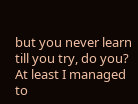but you never learn till you try, do you? At least I managed to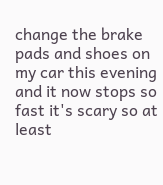change the brake pads and shoes on my car this evening and it now stops so fast it's scary so at least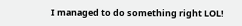I managed to do something right LOL!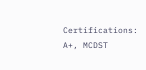Certifications: A+, MCDST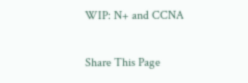WIP: N+ and CCNA

Share This Page